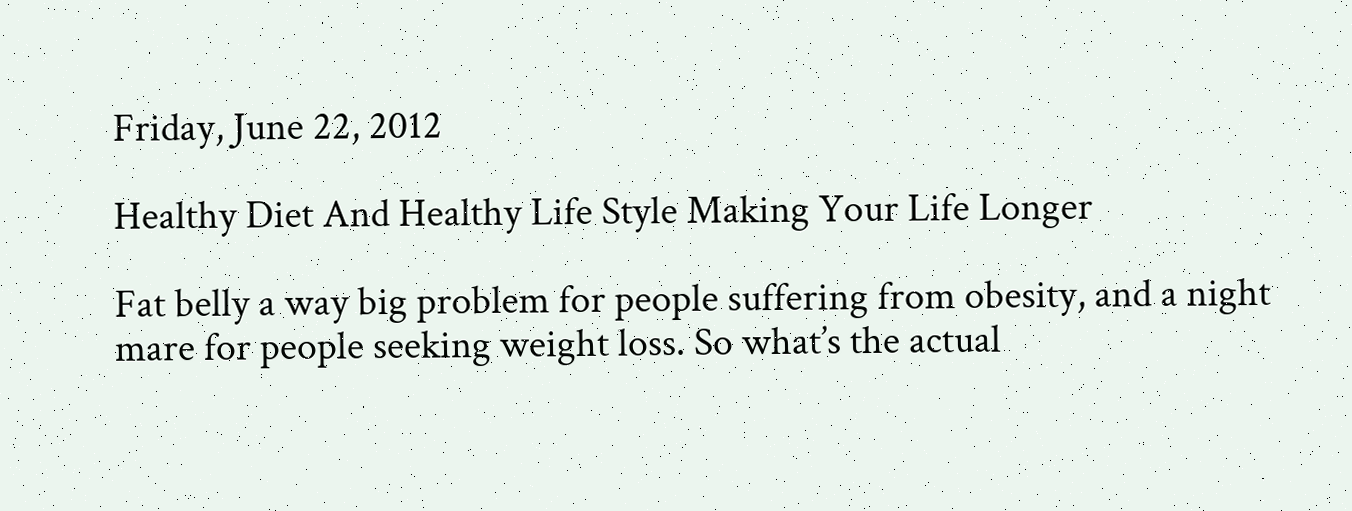Friday, June 22, 2012

Healthy Diet And Healthy Life Style Making Your Life Longer

Fat belly a way big problem for people suffering from obesity, and a night mare for people seeking weight loss. So what’s the actual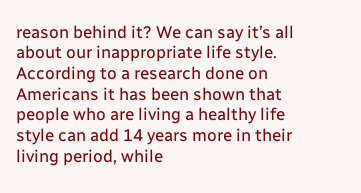reason behind it? We can say it’s all about our inappropriate life style.
According to a research done on Americans it has been shown that people who are living a healthy life style can add 14 years more in their living period, while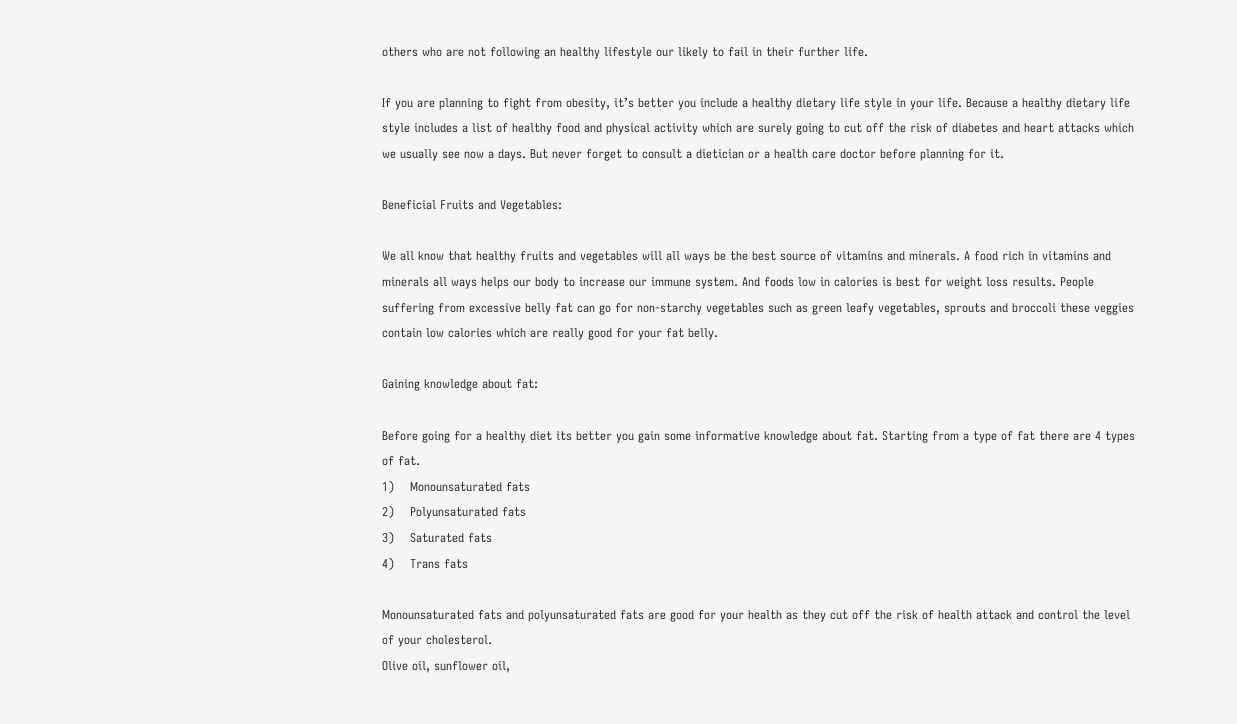others who are not following an healthy lifestyle our likely to fail in their further life.

If you are planning to fight from obesity, it’s better you include a healthy dietary life style in your life. Because a healthy dietary life style includes a list of healthy food and physical activity which are surely going to cut off the risk of diabetes and heart attacks which we usually see now a days. But never forget to consult a dietician or a health care doctor before planning for it.

Beneficial Fruits and Vegetables:

We all know that healthy fruits and vegetables will all ways be the best source of vitamins and minerals. A food rich in vitamins and minerals all ways helps our body to increase our immune system. And foods low in calories is best for weight loss results. People suffering from excessive belly fat can go for non-starchy vegetables such as green leafy vegetables, sprouts and broccoli these veggies contain low calories which are really good for your fat belly.

Gaining knowledge about fat:

Before going for a healthy diet its better you gain some informative knowledge about fat. Starting from a type of fat there are 4 types of fat.
1)    Monounsaturated fats
2)    Polyunsaturated fats
3)    Saturated fats
4)    Trans fats

Monounsaturated fats and polyunsaturated fats are good for your health as they cut off the risk of health attack and control the level of your cholesterol.
Olive oil, sunflower oil,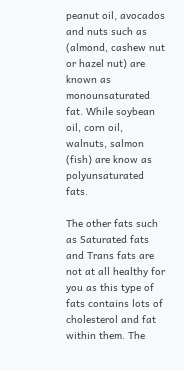peanut oil, avocados and nuts such as (almond, cashew nut or hazel nut) are known as monounsaturated fat. While soybean oil, corn oil, walnuts, salmon (fish) are know as polyunsaturated fats.

The other fats such as Saturated fats and Trans fats are not at all healthy for you as this type of fats contains lots of cholesterol and fat within them. The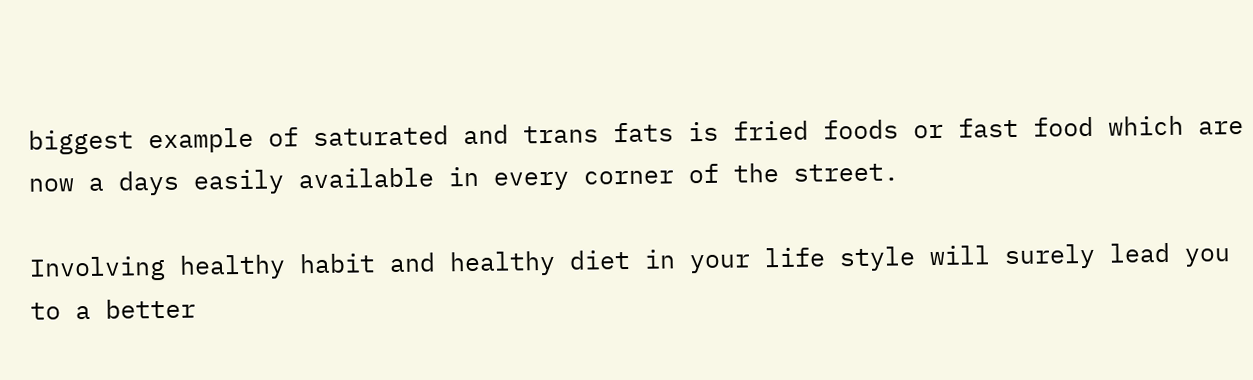biggest example of saturated and trans fats is fried foods or fast food which are now a days easily available in every corner of the street.

Involving healthy habit and healthy diet in your life style will surely lead you to a better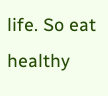life. So eat healthy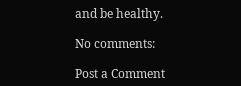and be healthy.

No comments:

Post a Comment